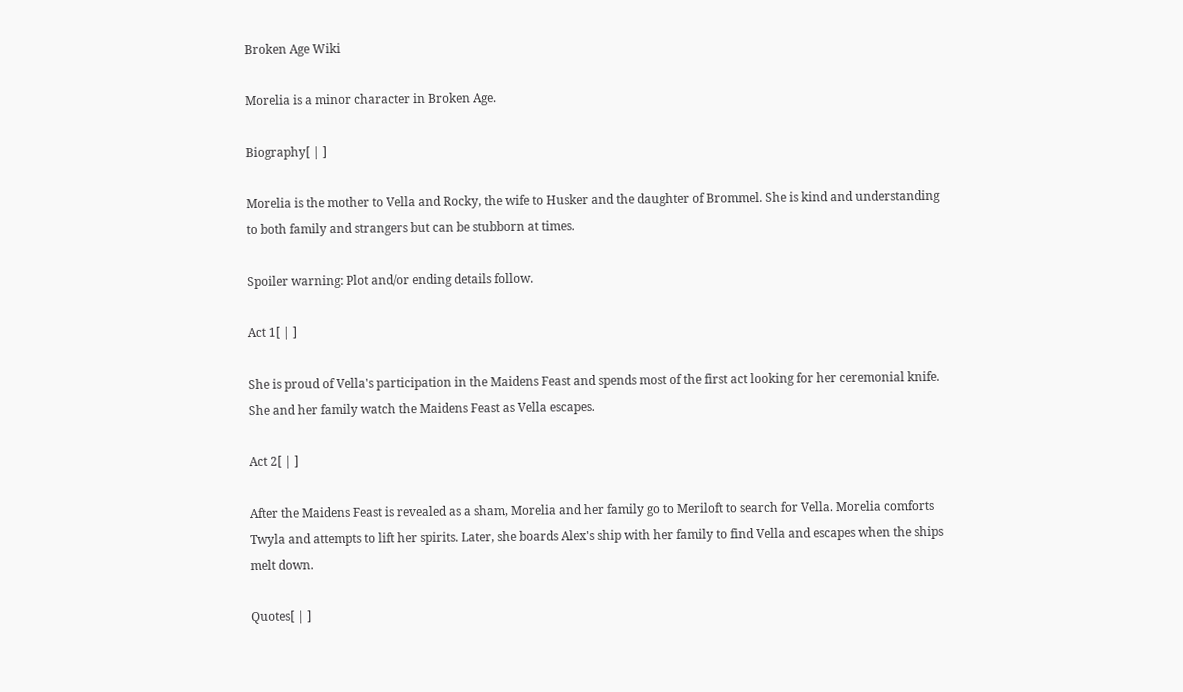Broken Age Wiki

Morelia is a minor character in Broken Age.

Biography[ | ]

Morelia is the mother to Vella and Rocky, the wife to Husker and the daughter of Brommel. She is kind and understanding to both family and strangers but can be stubborn at times.

Spoiler warning: Plot and/or ending details follow.

Act 1[ | ]

She is proud of Vella's participation in the Maidens Feast and spends most of the first act looking for her ceremonial knife. She and her family watch the Maidens Feast as Vella escapes.

Act 2[ | ]

After the Maidens Feast is revealed as a sham, Morelia and her family go to Meriloft to search for Vella. Morelia comforts Twyla and attempts to lift her spirits. Later, she boards Alex's ship with her family to find Vella and escapes when the ships melt down.

Quotes[ | ]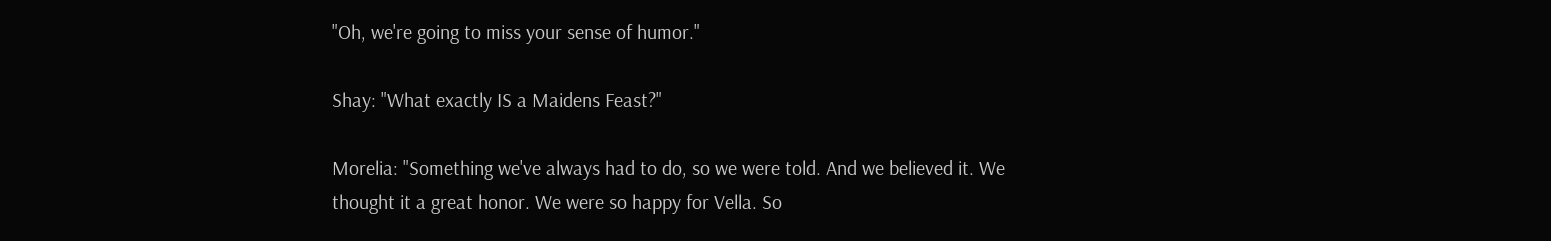"Oh, we're going to miss your sense of humor."

Shay: "What exactly IS a Maidens Feast?"

Morelia: "Something we've always had to do, so we were told. And we believed it. We thought it a great honor. We were so happy for Vella. So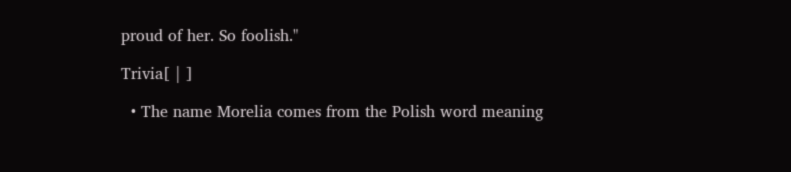proud of her. So foolish."

Trivia[ | ]

  • The name Morelia comes from the Polish word meaning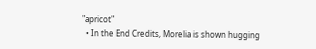"apricot"
  • In the End Credits, Morelia is shown hugging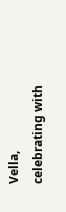Vella, celebrating with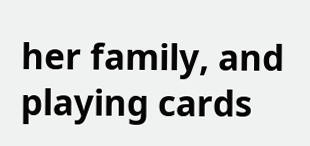her family, and playing cards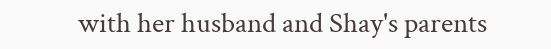with her husband and Shay's parents